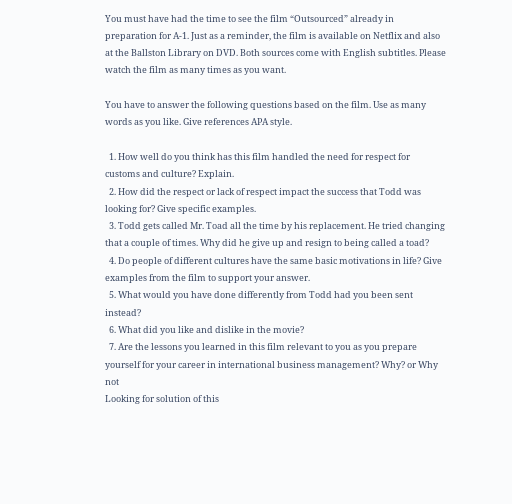You must have had the time to see the film “Outsourced” already in preparation for A-1. Just as a reminder, the film is available on Netflix and also at the Ballston Library on DVD. Both sources come with English subtitles. Please watch the film as many times as you want.

You have to answer the following questions based on the film. Use as many words as you like. Give references APA style.

  1. How well do you think has this film handled the need for respect for customs and culture? Explain.
  2. How did the respect or lack of respect impact the success that Todd was looking for? Give specific examples.
  3. Todd gets called Mr. Toad all the time by his replacement. He tried changing that a couple of times. Why did he give up and resign to being called a toad?
  4. Do people of different cultures have the same basic motivations in life? Give examples from the film to support your answer.
  5. What would you have done differently from Todd had you been sent instead?
  6. What did you like and dislike in the movie?
  7. Are the lessons you learned in this film relevant to you as you prepare yourself for your career in international business management? Why? or Why not
Looking for solution of this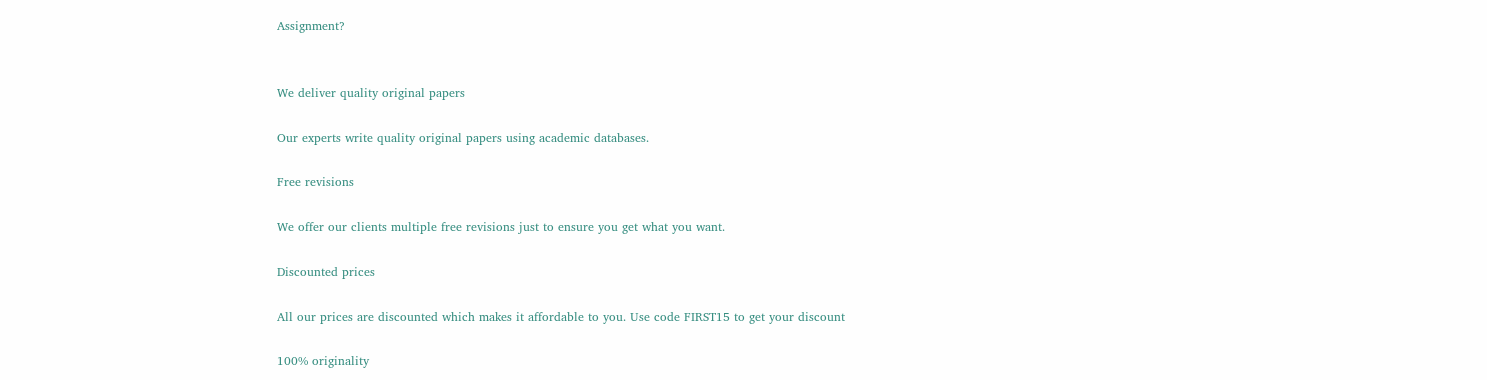Assignment?


We deliver quality original papers

Our experts write quality original papers using academic databases.

Free revisions

We offer our clients multiple free revisions just to ensure you get what you want.

Discounted prices

All our prices are discounted which makes it affordable to you. Use code FIRST15 to get your discount

100% originality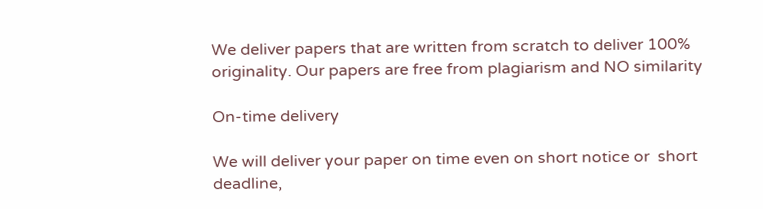We deliver papers that are written from scratch to deliver 100% originality. Our papers are free from plagiarism and NO similarity

On-time delivery

We will deliver your paper on time even on short notice or  short deadline,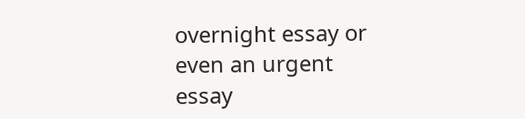overnight essay or even an urgent essay